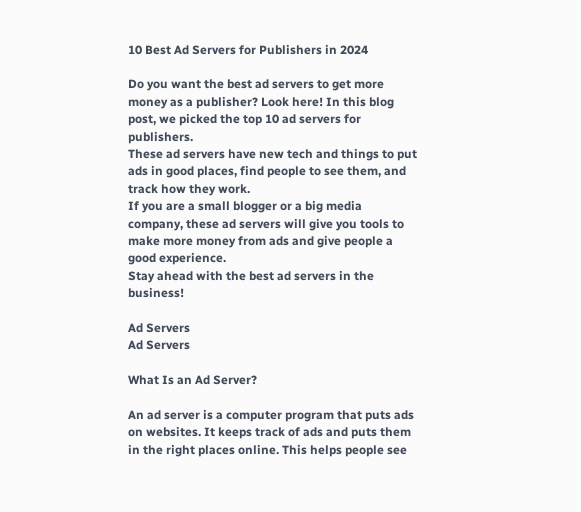10 Best Ad Servers for Publishers in 2024

Do you want the best ad servers to get more money as a publisher? Look here! In this blog post, we picked the top 10 ad servers for publishers.
These ad servers have new tech and things to put ads in good places, find people to see them, and track how they work.
If you are a small blogger or a big media company, these ad servers will give you tools to make more money from ads and give people a good experience.
Stay ahead with the best ad servers in the business!

Ad Servers
Ad Servers

What Is an Ad Server?

An ad server is a computer program that puts ads on websites. It keeps track of ads and puts them in the right places online. This helps people see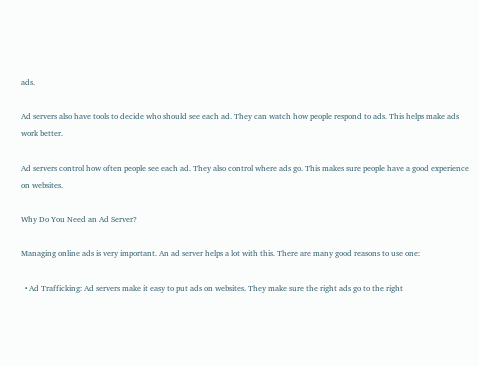ads.

Ad servers also have tools to decide who should see each ad. They can watch how people respond to ads. This helps make ads work better.

Ad servers control how often people see each ad. They also control where ads go. This makes sure people have a good experience on websites.

Why Do You Need an Ad Server?

Managing online ads is very important. An ad server helps a lot with this. There are many good reasons to use one:

  • Ad Trafficking: Ad servers make it easy to put ads on websites. They make sure the right ads go to the right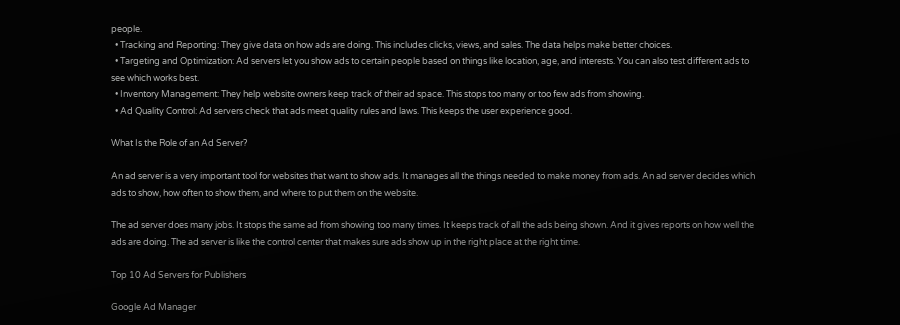people.
  • Tracking and Reporting: They give data on how ads are doing. This includes clicks, views, and sales. The data helps make better choices.
  • Targeting and Optimization: Ad servers let you show ads to certain people based on things like location, age, and interests. You can also test different ads to see which works best.
  • Inventory Management: They help website owners keep track of their ad space. This stops too many or too few ads from showing.
  • Ad Quality Control: Ad servers check that ads meet quality rules and laws. This keeps the user experience good.

What Is the Role of an Ad Server?

An ad server is a very important tool for websites that want to show ads. It manages all the things needed to make money from ads. An ad server decides which ads to show, how often to show them, and where to put them on the website.

The ad server does many jobs. It stops the same ad from showing too many times. It keeps track of all the ads being shown. And it gives reports on how well the ads are doing. The ad server is like the control center that makes sure ads show up in the right place at the right time.

Top 10 Ad Servers for Publishers

Google Ad Manager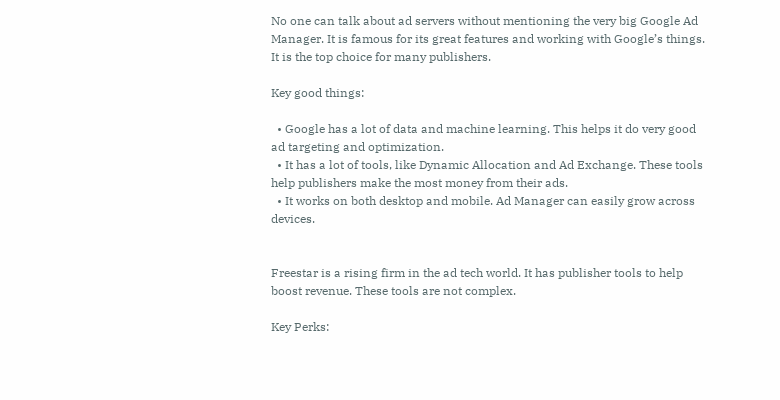No one can talk about ad servers without mentioning the very big Google Ad Manager. It is famous for its great features and working with Google’s things. It is the top choice for many publishers.

Key good things:

  • Google has a lot of data and machine learning. This helps it do very good ad targeting and optimization.
  • It has a lot of tools, like Dynamic Allocation and Ad Exchange. These tools help publishers make the most money from their ads.
  • It works on both desktop and mobile. Ad Manager can easily grow across devices.


Freestar is a rising firm in the ad tech world. It has publisher tools to help boost revenue. These tools are not complex.

Key Perks: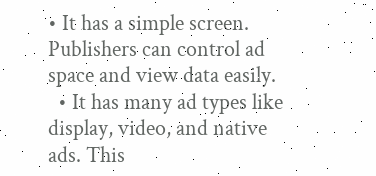• It has a simple screen. Publishers can control ad space and view data easily.
  • It has many ad types like display, video, and native ads. This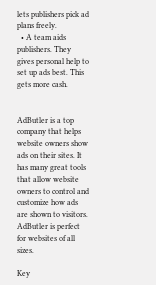lets publishers pick ad plans freely.
  • A team aids publishers. They gives personal help to set up ads best. This gets more cash.


AdButler is a top company that helps website owners show ads on their sites. It has many great tools that allow website owners to control and customize how ads are shown to visitors. AdButler is perfect for websites of all sizes.

Key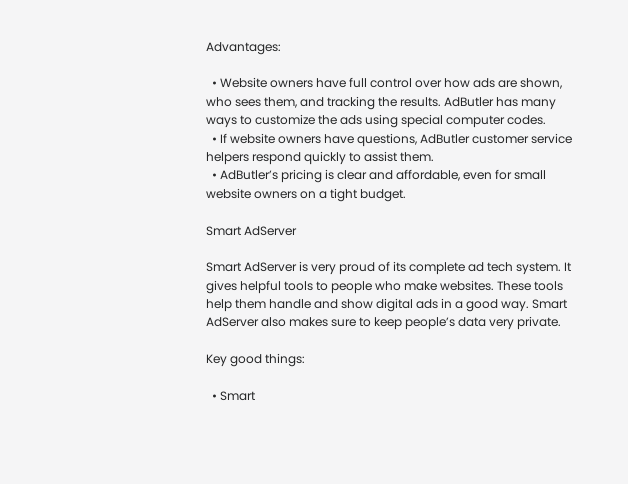Advantages:

  • Website owners have full control over how ads are shown, who sees them, and tracking the results. AdButler has many ways to customize the ads using special computer codes.
  • If website owners have questions, AdButler customer service helpers respond quickly to assist them.
  • AdButler’s pricing is clear and affordable, even for small website owners on a tight budget.

Smart AdServer

Smart AdServer is very proud of its complete ad tech system. It gives helpful tools to people who make websites. These tools help them handle and show digital ads in a good way. Smart AdServer also makes sure to keep people’s data very private.

Key good things:

  • Smart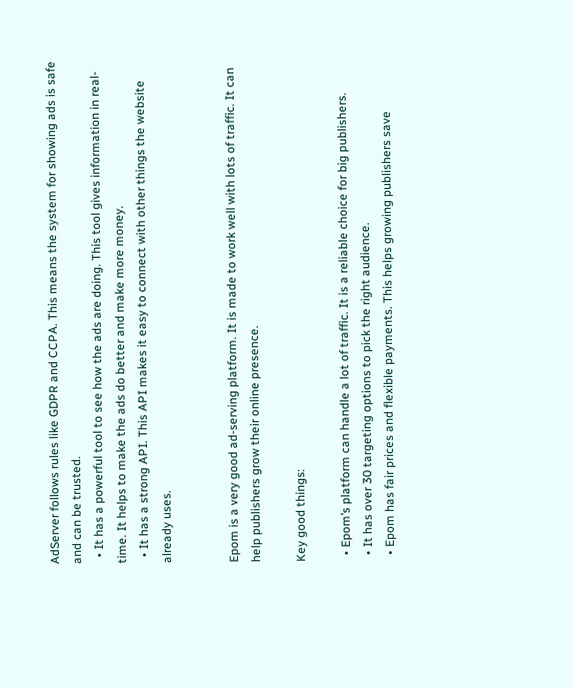AdServer follows rules like GDPR and CCPA. This means the system for showing ads is safe and can be trusted.
  • It has a powerful tool to see how the ads are doing. This tool gives information in real-time. It helps to make the ads do better and make more money.
  • It has a strong API. This API makes it easy to connect with other things the website already uses.


Epom is a very good ad-serving platform. It is made to work well with lots of traffic. It can help publishers grow their online presence.

Key good things:

  • Epom’s platform can handle a lot of traffic. It is a reliable choice for big publishers.
  • It has over 30 targeting options to pick the right audience.
  • Epom has fair prices and flexible payments. This helps growing publishers save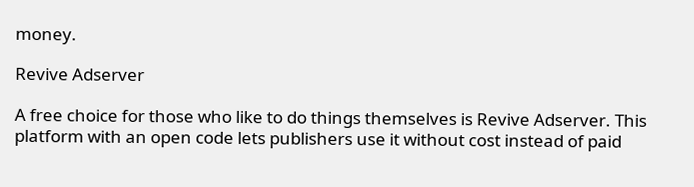money.

Revive Adserver

A free choice for those who like to do things themselves is Revive Adserver. This platform with an open code lets publishers use it without cost instead of paid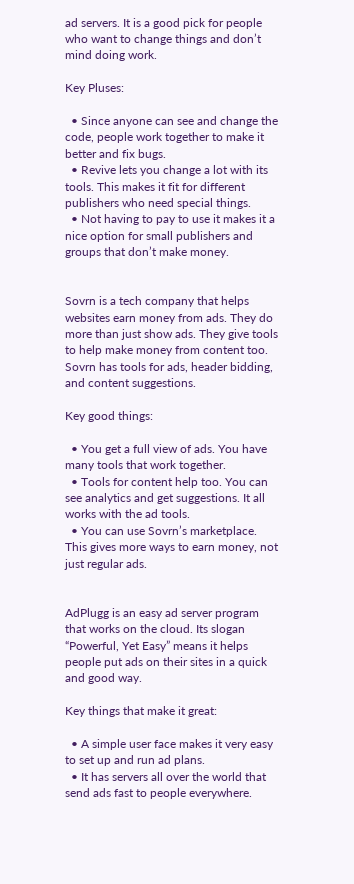ad servers. It is a good pick for people who want to change things and don’t mind doing work.

Key Pluses:

  • Since anyone can see and change the code, people work together to make it better and fix bugs.
  • Revive lets you change a lot with its tools. This makes it fit for different publishers who need special things.
  • Not having to pay to use it makes it a nice option for small publishers and groups that don’t make money.


Sovrn is a tech company that helps websites earn money from ads. They do more than just show ads. They give tools to help make money from content too. Sovrn has tools for ads, header bidding, and content suggestions.

Key good things:

  • You get a full view of ads. You have many tools that work together.
  • Tools for content help too. You can see analytics and get suggestions. It all works with the ad tools.
  • You can use Sovrn’s marketplace. This gives more ways to earn money, not just regular ads.


AdPlugg is an easy ad server program that works on the cloud. Its slogan “Powerful, Yet Easy” means it helps people put ads on their sites in a quick and good way.

Key things that make it great:

  • A simple user face makes it very easy to set up and run ad plans.
  • It has servers all over the world that send ads fast to people everywhere.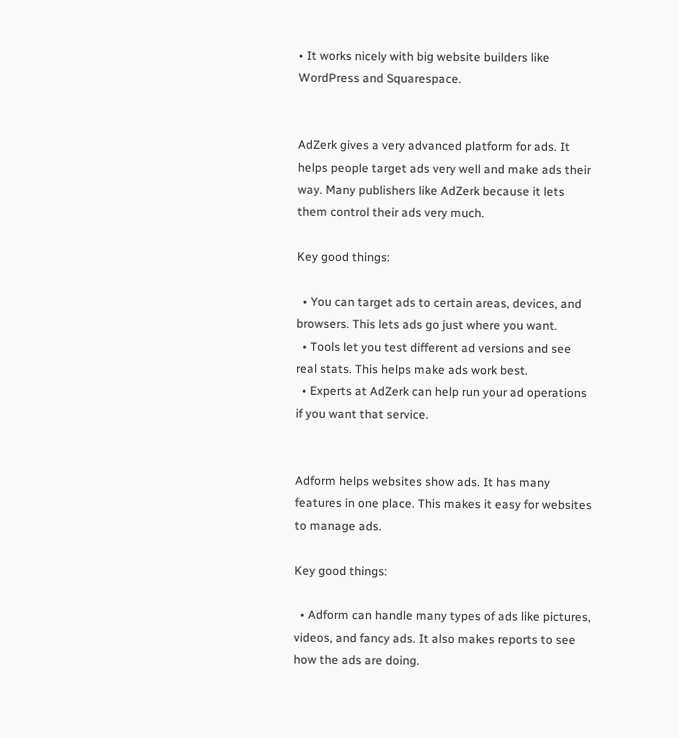• It works nicely with big website builders like WordPress and Squarespace.


AdZerk gives a very advanced platform for ads. It helps people target ads very well and make ads their way. Many publishers like AdZerk because it lets them control their ads very much.

Key good things:

  • You can target ads to certain areas, devices, and browsers. This lets ads go just where you want.
  • Tools let you test different ad versions and see real stats. This helps make ads work best.
  • Experts at AdZerk can help run your ad operations if you want that service.


Adform helps websites show ads. It has many features in one place. This makes it easy for websites to manage ads.

Key good things:

  • Adform can handle many types of ads like pictures, videos, and fancy ads. It also makes reports to see how the ads are doing.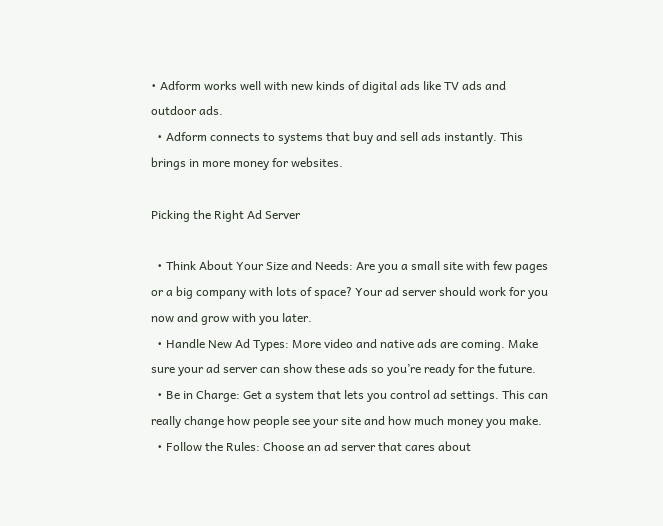• Adform works well with new kinds of digital ads like TV ads and outdoor ads.
  • Adform connects to systems that buy and sell ads instantly. This brings in more money for websites.

Picking the Right Ad Server

  • Think About Your Size and Needs: Are you a small site with few pages or a big company with lots of space? Your ad server should work for you now and grow with you later.
  • Handle New Ad Types: More video and native ads are coming. Make sure your ad server can show these ads so you’re ready for the future.
  • Be in Charge: Get a system that lets you control ad settings. This can really change how people see your site and how much money you make.
  • Follow the Rules: Choose an ad server that cares about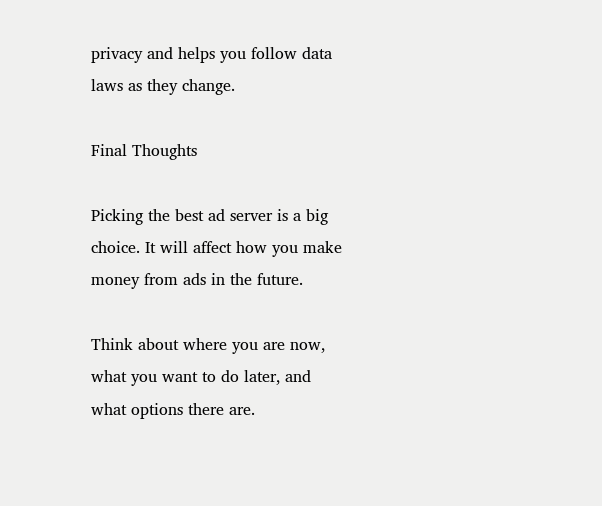privacy and helps you follow data laws as they change.

Final Thoughts

Picking the best ad server is a big choice. It will affect how you make money from ads in the future.

Think about where you are now, what you want to do later, and what options there are.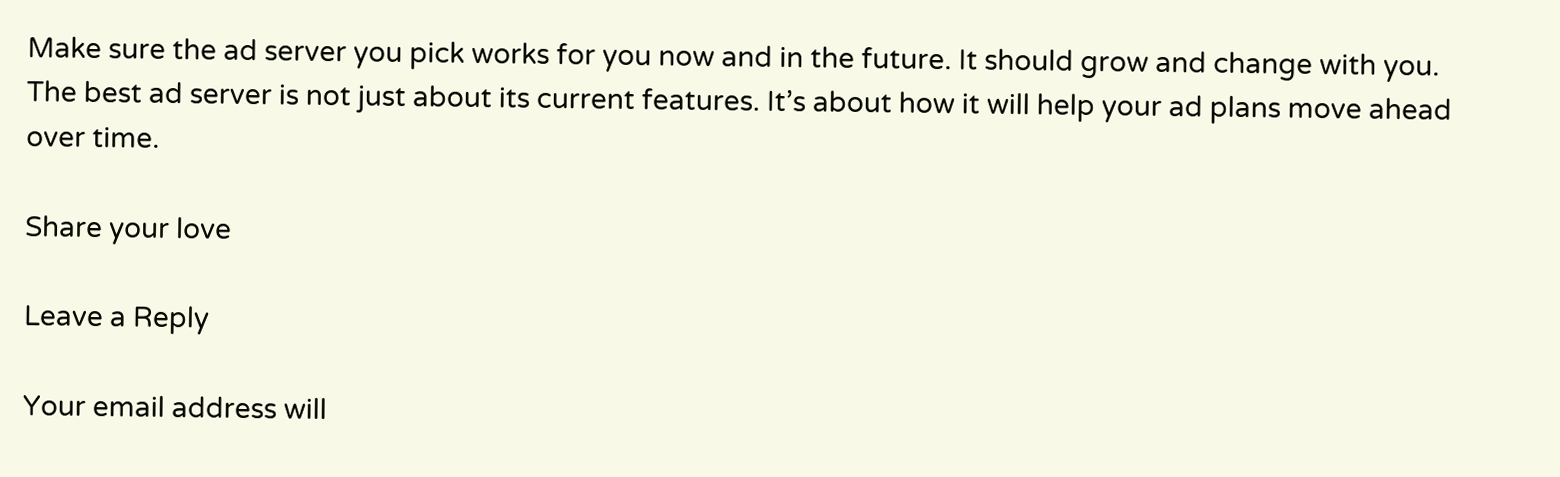Make sure the ad server you pick works for you now and in the future. It should grow and change with you. The best ad server is not just about its current features. It’s about how it will help your ad plans move ahead over time.

Share your love

Leave a Reply

Your email address will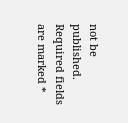not be published. Required fields are marked *